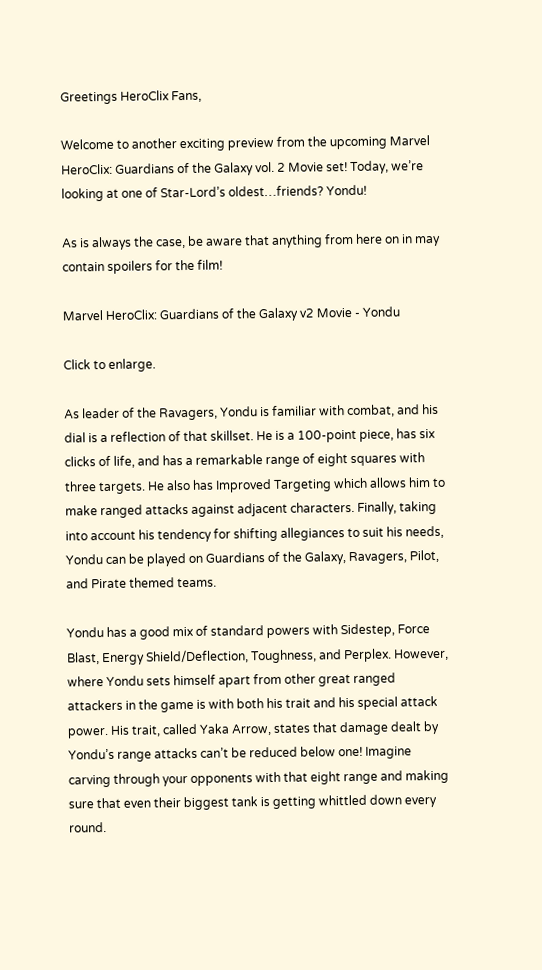Greetings HeroClix Fans,

Welcome to another exciting preview from the upcoming Marvel HeroClix: Guardians of the Galaxy vol. 2 Movie set! Today, we’re looking at one of Star-Lord’s oldest…friends? Yondu!

As is always the case, be aware that anything from here on in may contain spoilers for the film!

Marvel HeroClix: Guardians of the Galaxy v2 Movie - Yondu

Click to enlarge.

As leader of the Ravagers, Yondu is familiar with combat, and his dial is a reflection of that skillset. He is a 100-point piece, has six clicks of life, and has a remarkable range of eight squares with three targets. He also has Improved Targeting which allows him to make ranged attacks against adjacent characters. Finally, taking into account his tendency for shifting allegiances to suit his needs, Yondu can be played on Guardians of the Galaxy, Ravagers, Pilot, and Pirate themed teams.

Yondu has a good mix of standard powers with Sidestep, Force Blast, Energy Shield/Deflection, Toughness, and Perplex. However, where Yondu sets himself apart from other great ranged attackers in the game is with both his trait and his special attack power. His trait, called Yaka Arrow, states that damage dealt by Yondu’s range attacks can’t be reduced below one! Imagine carving through your opponents with that eight range and making sure that even their biggest tank is getting whittled down every round.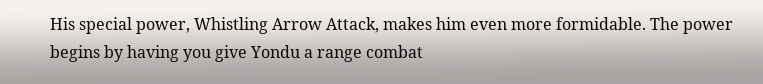His special power, Whistling Arrow Attack, makes him even more formidable. The power begins by having you give Yondu a range combat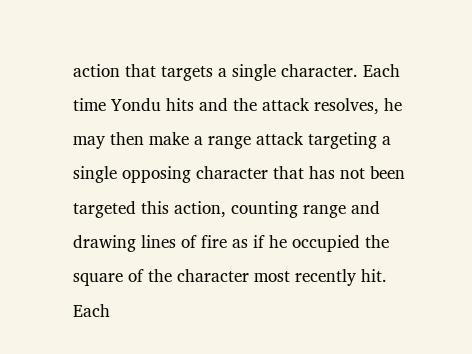action that targets a single character. Each time Yondu hits and the attack resolves, he may then make a range attack targeting a single opposing character that has not been targeted this action, counting range and drawing lines of fire as if he occupied the square of the character most recently hit. Each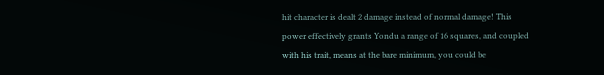hit character is dealt 2 damage instead of normal damage! This power effectively grants Yondu a range of 16 squares, and coupled with his trait, means at the bare minimum, you could be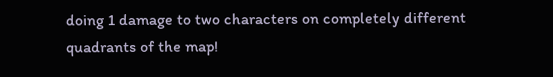doing 1 damage to two characters on completely different quadrants of the map!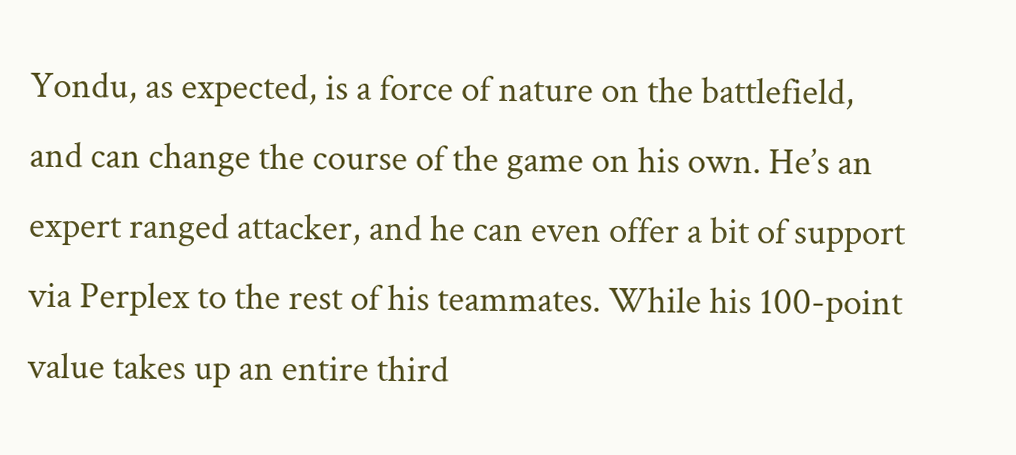Yondu, as expected, is a force of nature on the battlefield, and can change the course of the game on his own. He’s an expert ranged attacker, and he can even offer a bit of support via Perplex to the rest of his teammates. While his 100-point value takes up an entire third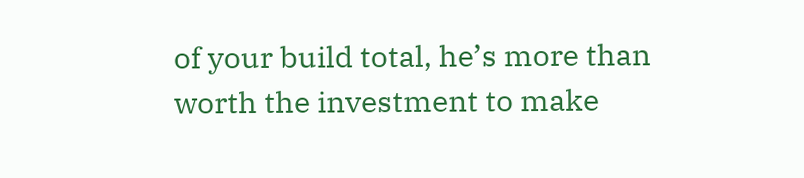of your build total, he’s more than worth the investment to make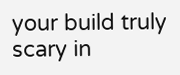your build truly scary in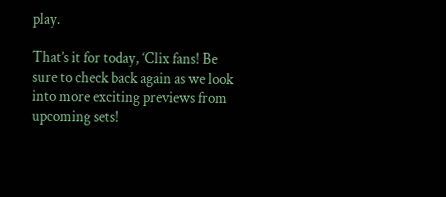play.

That’s it for today, ‘Clix fans! Be sure to check back again as we look into more exciting previews from upcoming sets!